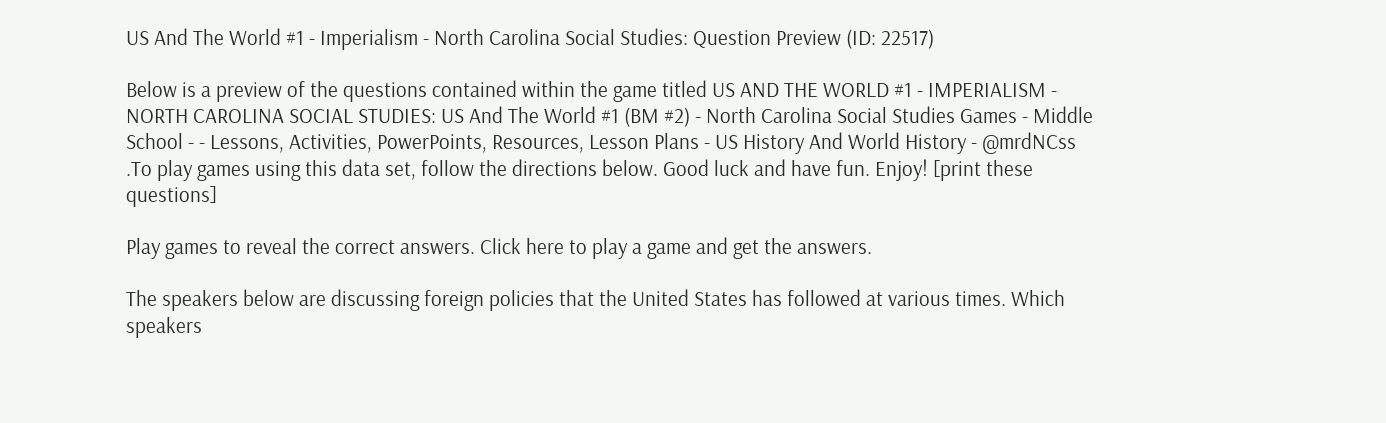US And The World #1 - Imperialism - North Carolina Social Studies: Question Preview (ID: 22517)

Below is a preview of the questions contained within the game titled US AND THE WORLD #1 - IMPERIALISM - NORTH CAROLINA SOCIAL STUDIES: US And The World #1 (BM #2) - North Carolina Social Studies Games - Middle School - - Lessons, Activities, PowerPoints, Resources, Lesson Plans - US History And World History - @mrdNCss .To play games using this data set, follow the directions below. Good luck and have fun. Enjoy! [print these questions]

Play games to reveal the correct answers. Click here to play a game and get the answers.

The speakers below are discussing foreign policies that the United States has followed at various times. Which speakers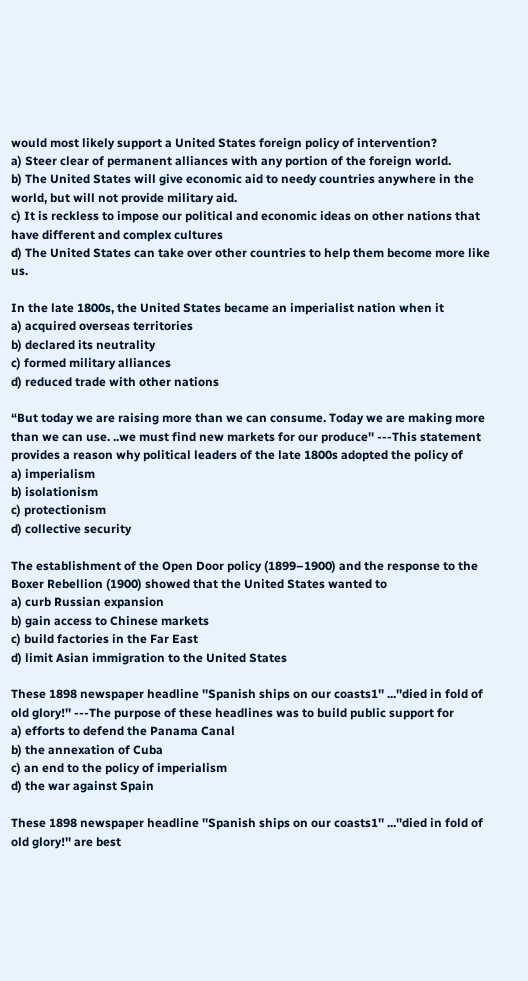would most likely support a United States foreign policy of intervention?
a) Steer clear of permanent alliances with any portion of the foreign world.
b) The United States will give economic aid to needy countries anywhere in the world, but will not provide military aid.
c) It is reckless to impose our political and economic ideas on other nations that have different and complex cultures
d) The United States can take over other countries to help them become more like us.

In the late 1800s, the United States became an imperialist nation when it
a) acquired overseas territories
b) declared its neutrality
c) formed military alliances
d) reduced trade with other nations

“But today we are raising more than we can consume. Today we are making more than we can use. ..we must find new markets for our produce'' ---This statement provides a reason why political leaders of the late 1800s adopted the policy of
a) imperialism
b) isolationism
c) protectionism
d) collective security

The establishment of the Open Door policy (1899–1900) and the response to the Boxer Rebellion (1900) showed that the United States wanted to
a) curb Russian expansion
b) gain access to Chinese markets
c) build factories in the Far East
d) limit Asian immigration to the United States

These 1898 newspaper headline ''Spanish ships on our coasts1'' ...''died in fold of old glory!'' ---The purpose of these headlines was to build public support for
a) efforts to defend the Panama Canal
b) the annexation of Cuba
c) an end to the policy of imperialism
d) the war against Spain

These 1898 newspaper headline ''Spanish ships on our coasts1'' ...''died in fold of old glory!'' are best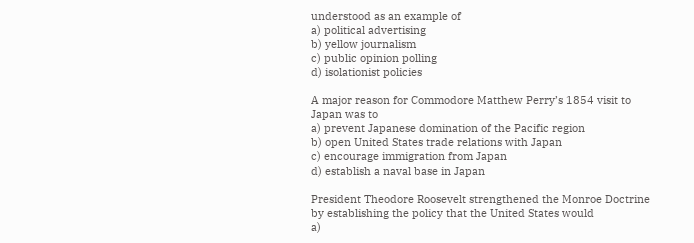understood as an example of
a) political advertising
b) yellow journalism
c) public opinion polling
d) isolationist policies

A major reason for Commodore Matthew Perry’s 1854 visit to Japan was to
a) prevent Japanese domination of the Pacific region
b) open United States trade relations with Japan
c) encourage immigration from Japan
d) establish a naval base in Japan

President Theodore Roosevelt strengthened the Monroe Doctrine by establishing the policy that the United States would
a)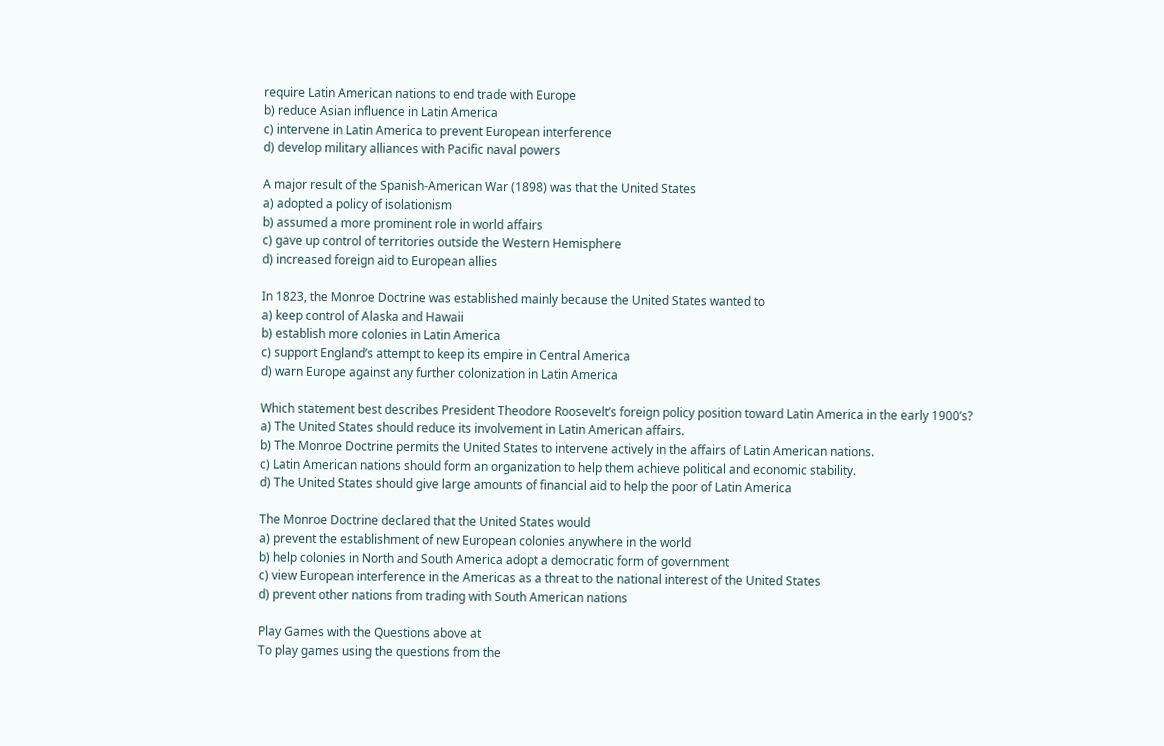require Latin American nations to end trade with Europe
b) reduce Asian influence in Latin America
c) intervene in Latin America to prevent European interference
d) develop military alliances with Pacific naval powers

A major result of the Spanish-American War (1898) was that the United States
a) adopted a policy of isolationism
b) assumed a more prominent role in world affairs
c) gave up control of territories outside the Western Hemisphere
d) increased foreign aid to European allies

In 1823, the Monroe Doctrine was established mainly because the United States wanted to
a) keep control of Alaska and Hawaii
b) establish more colonies in Latin America
c) support England’s attempt to keep its empire in Central America
d) warn Europe against any further colonization in Latin America

Which statement best describes President Theodore Roosevelt’s foreign policy position toward Latin America in the early 1900’s?
a) The United States should reduce its involvement in Latin American affairs.
b) The Monroe Doctrine permits the United States to intervene actively in the affairs of Latin American nations.
c) Latin American nations should form an organization to help them achieve political and economic stability.
d) The United States should give large amounts of financial aid to help the poor of Latin America

The Monroe Doctrine declared that the United States would
a) prevent the establishment of new European colonies anywhere in the world
b) help colonies in North and South America adopt a democratic form of government
c) view European interference in the Americas as a threat to the national interest of the United States
d) prevent other nations from trading with South American nations

Play Games with the Questions above at
To play games using the questions from the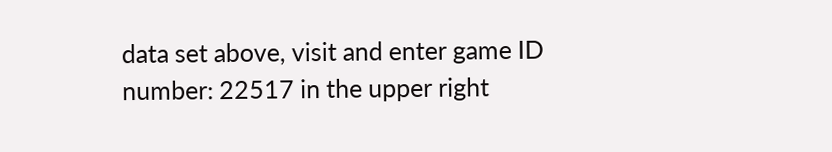data set above, visit and enter game ID number: 22517 in the upper right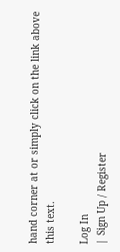hand corner at or simply click on the link above this text.

Log In
| Sign Up / Register